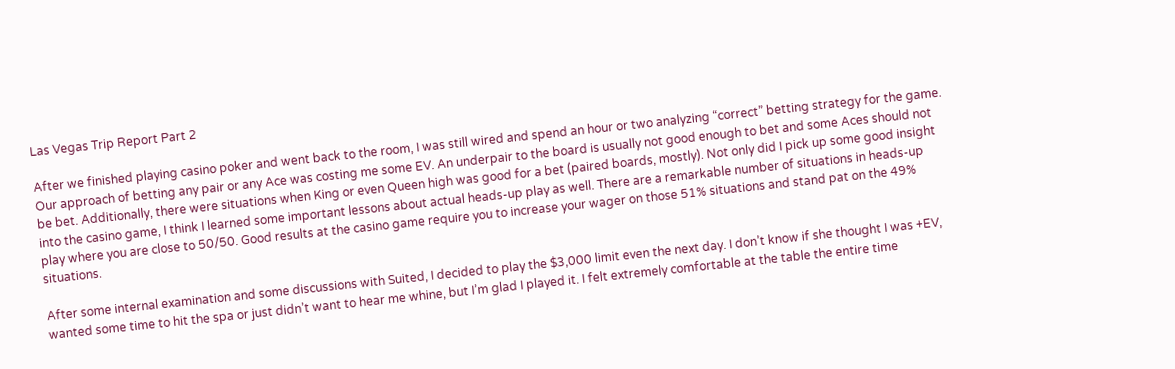Las Vegas Trip Report Part 2

After we finished playing casino poker and went back to the room, I was still wired and spend an hour or two analyzing “correct” betting strategy for the game. Our approach of betting any pair or any Ace was costing me some EV. An underpair to the board is usually not good enough to bet and some Aces should not be bet. Additionally, there were situations when King or even Queen high was good for a bet (paired boards, mostly). Not only did I pick up some good insight into the casino game, I think I learned some important lessons about actual heads-up play as well. There are a remarkable number of situations in heads-up play where you are close to 50/50. Good results at the casino game require you to increase your wager on those 51% situations and stand pat on the 49% situations.

After some internal examination and some discussions with Suited, I decided to play the $3,000 limit even the next day. I don’t know if she thought I was +EV, wanted some time to hit the spa or just didn’t want to hear me whine, but I’m glad I played it. I felt extremely comfortable at the table the entire time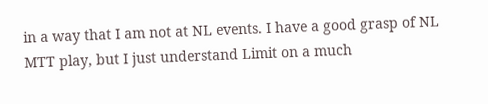in a way that I am not at NL events. I have a good grasp of NL MTT play, but I just understand Limit on a much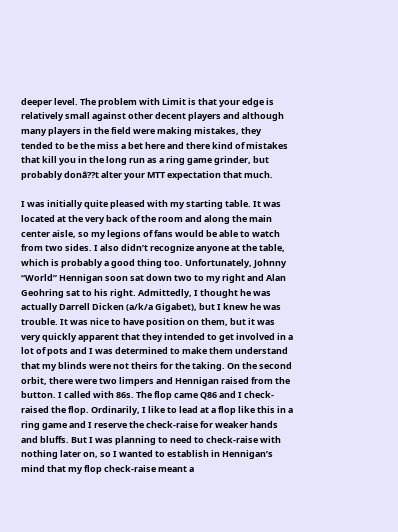deeper level. The problem with Limit is that your edge is relatively small against other decent players and although many players in the field were making mistakes, they tended to be the miss a bet here and there kind of mistakes that kill you in the long run as a ring game grinder, but probably donâ??t alter your MTT expectation that much.

I was initially quite pleased with my starting table. It was located at the very back of the room and along the main center aisle, so my legions of fans would be able to watch from two sides. I also didn’t recognize anyone at the table, which is probably a good thing too. Unfortunately, Johnny “World” Hennigan soon sat down two to my right and Alan Geohring sat to his right. Admittedly, I thought he was actually Darrell Dicken (a/k/a Gigabet), but I knew he was trouble. It was nice to have position on them, but it was very quickly apparent that they intended to get involved in a lot of pots and I was determined to make them understand that my blinds were not theirs for the taking. On the second orbit, there were two limpers and Hennigan raised from the button. I called with 86s. The flop came Q86 and I check-raised the flop. Ordinarily, I like to lead at a flop like this in a ring game and I reserve the check-raise for weaker hands and bluffs. But I was planning to need to check-raise with nothing later on, so I wanted to establish in Hennigan’s mind that my flop check-raise meant a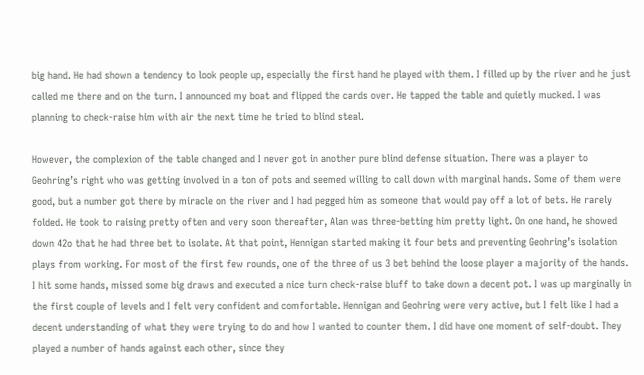big hand. He had shown a tendency to look people up, especially the first hand he played with them. I filled up by the river and he just called me there and on the turn. I announced my boat and flipped the cards over. He tapped the table and quietly mucked. I was planning to check-raise him with air the next time he tried to blind steal.

However, the complexion of the table changed and I never got in another pure blind defense situation. There was a player to Geohring’s right who was getting involved in a ton of pots and seemed willing to call down with marginal hands. Some of them were good, but a number got there by miracle on the river and I had pegged him as someone that would pay off a lot of bets. He rarely folded. He took to raising pretty often and very soon thereafter, Alan was three-betting him pretty light. On one hand, he showed down 42o that he had three bet to isolate. At that point, Hennigan started making it four bets and preventing Geohring’s isolation plays from working. For most of the first few rounds, one of the three of us 3 bet behind the loose player a majority of the hands. I hit some hands, missed some big draws and executed a nice turn check-raise bluff to take down a decent pot. I was up marginally in the first couple of levels and I felt very confident and comfortable. Hennigan and Geohring were very active, but I felt like I had a decent understanding of what they were trying to do and how I wanted to counter them. I did have one moment of self-doubt. They played a number of hands against each other, since they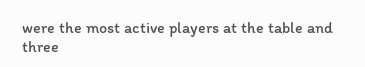were the most active players at the table and three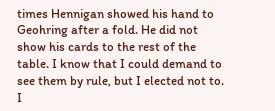times Hennigan showed his hand to Geohring after a fold. He did not show his cards to the rest of the table. I know that I could demand to see them by rule, but I elected not to. I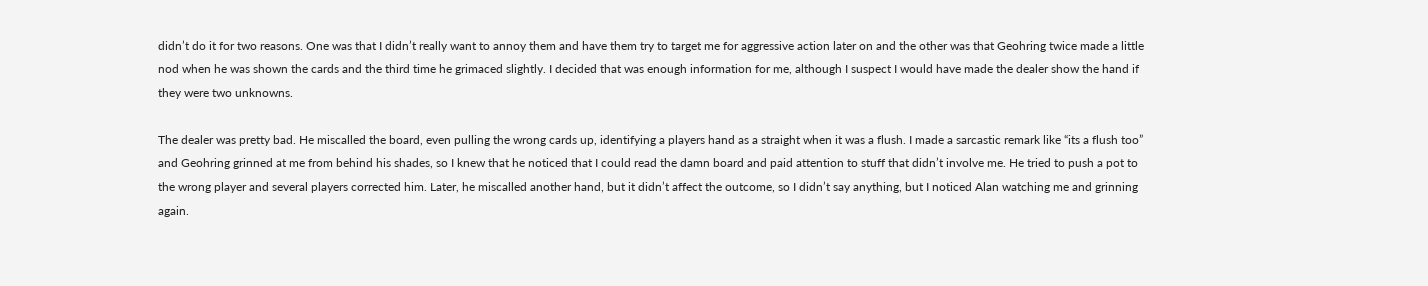didn’t do it for two reasons. One was that I didn’t really want to annoy them and have them try to target me for aggressive action later on and the other was that Geohring twice made a little nod when he was shown the cards and the third time he grimaced slightly. I decided that was enough information for me, although I suspect I would have made the dealer show the hand if they were two unknowns.

The dealer was pretty bad. He miscalled the board, even pulling the wrong cards up, identifying a players hand as a straight when it was a flush. I made a sarcastic remark like “its a flush too” and Geohring grinned at me from behind his shades, so I knew that he noticed that I could read the damn board and paid attention to stuff that didn’t involve me. He tried to push a pot to the wrong player and several players corrected him. Later, he miscalled another hand, but it didn’t affect the outcome, so I didn’t say anything, but I noticed Alan watching me and grinning again.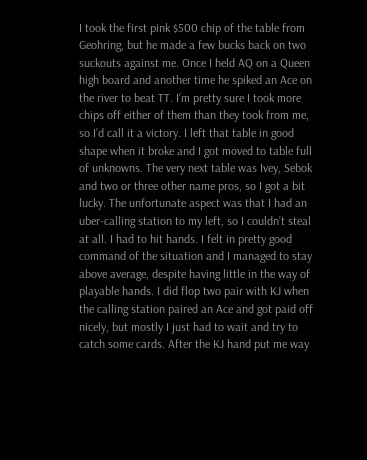I took the first pink $500 chip of the table from Geohring, but he made a few bucks back on two suckouts against me. Once I held AQ on a Queen high board and another time he spiked an Ace on the river to beat TT. I’m pretty sure I took more chips off either of them than they took from me, so I’d call it a victory. I left that table in good shape when it broke and I got moved to table full of unknowns. The very next table was Ivey, Sebok and two or three other name pros, so I got a bit lucky. The unfortunate aspect was that I had an uber-calling station to my left, so I couldn’t steal at all. I had to hit hands. I felt in pretty good command of the situation and I managed to stay above average, despite having little in the way of playable hands. I did flop two pair with KJ when the calling station paired an Ace and got paid off nicely, but mostly I just had to wait and try to catch some cards. After the KJ hand put me way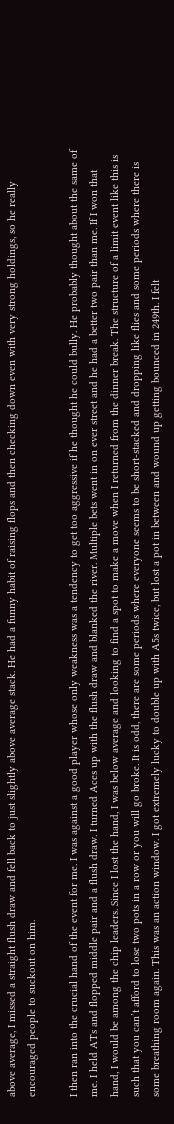above average, I missed a straight flush draw and fell back to just slightly above average stack. He had a funny habit of raising flops and then checking down even with very strong holdings, so he really encouraged people to suckout on him.

I then ran into the crucial hand of the event for me. I was against a good player whose only weakness was a tendency to get too aggressive if he thought he could bully. He probably thought about the same of me. I held ATs and flopped middle pair and a flush draw. I turned Aces up with the flush draw and blanked the river. Multiple bets went in on ever street and he had a better two pair than me. If I won that hand, I would be among the chip leaders. Since I lost the hand, I was below average and looking to find a spot to make a move when I returned from the dinner break. The structure of a limit event like this is such that you can’t afford to lose two pots in a row or you will go broke. It is odd, there are some periods where everyone seems to be short-stacked and dropping like flies and some periods where there is some breathing room again. This was an action window. I got extremely lucky to double up with A5s twice, but lost a pot in between and wound up getting bounced in 249th. I felt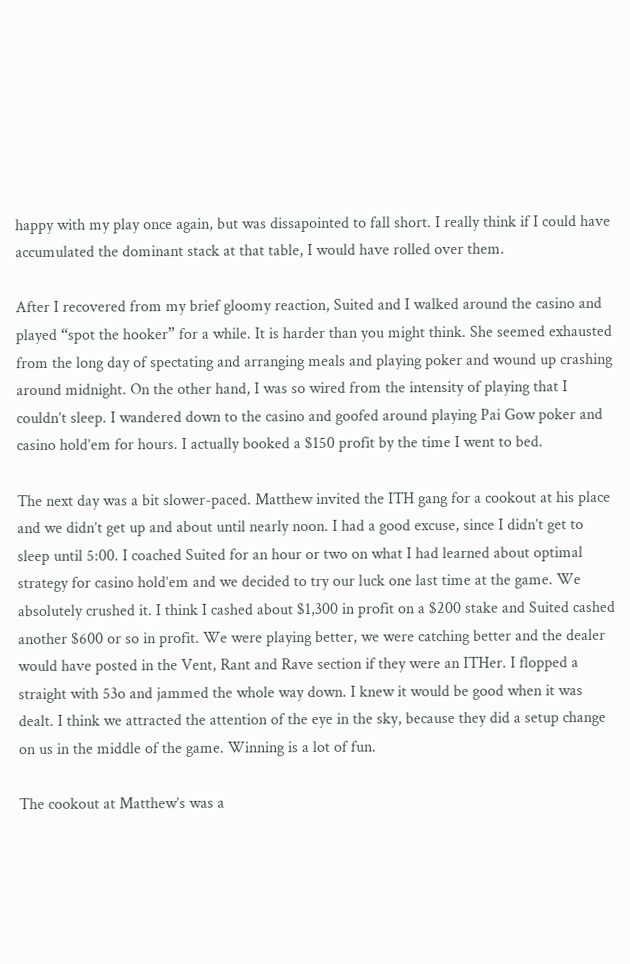happy with my play once again, but was dissapointed to fall short. I really think if I could have accumulated the dominant stack at that table, I would have rolled over them.

After I recovered from my brief gloomy reaction, Suited and I walked around the casino and played “spot the hooker” for a while. It is harder than you might think. She seemed exhausted from the long day of spectating and arranging meals and playing poker and wound up crashing around midnight. On the other hand, I was so wired from the intensity of playing that I couldn’t sleep. I wandered down to the casino and goofed around playing Pai Gow poker and casino hold’em for hours. I actually booked a $150 profit by the time I went to bed.

The next day was a bit slower-paced. Matthew invited the ITH gang for a cookout at his place and we didn’t get up and about until nearly noon. I had a good excuse, since I didn’t get to sleep until 5:00. I coached Suited for an hour or two on what I had learned about optimal strategy for casino hold’em and we decided to try our luck one last time at the game. We absolutely crushed it. I think I cashed about $1,300 in profit on a $200 stake and Suited cashed another $600 or so in profit. We were playing better, we were catching better and the dealer would have posted in the Vent, Rant and Rave section if they were an ITHer. I flopped a straight with 53o and jammed the whole way down. I knew it would be good when it was dealt. I think we attracted the attention of the eye in the sky, because they did a setup change on us in the middle of the game. Winning is a lot of fun.

The cookout at Matthew’s was a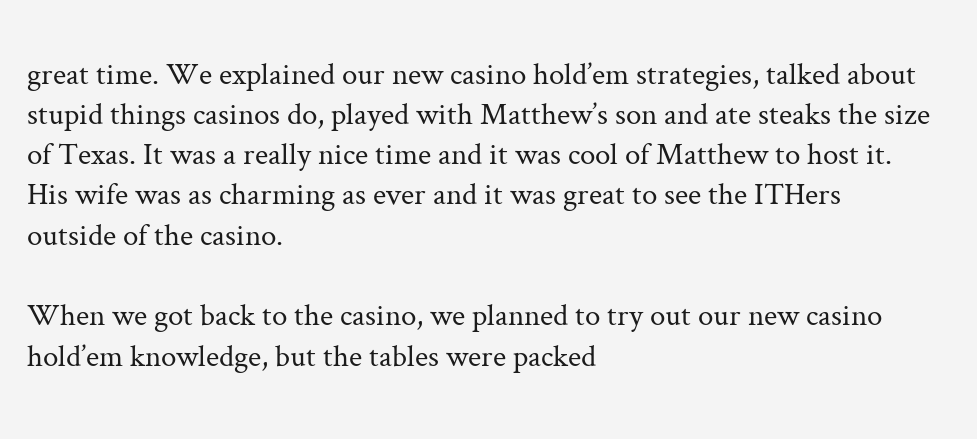great time. We explained our new casino hold’em strategies, talked about stupid things casinos do, played with Matthew’s son and ate steaks the size of Texas. It was a really nice time and it was cool of Matthew to host it. His wife was as charming as ever and it was great to see the ITHers outside of the casino.

When we got back to the casino, we planned to try out our new casino hold’em knowledge, but the tables were packed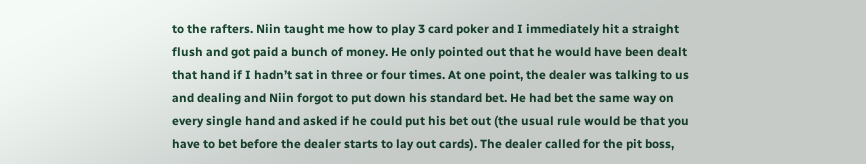to the rafters. Niin taught me how to play 3 card poker and I immediately hit a straight flush and got paid a bunch of money. He only pointed out that he would have been dealt that hand if I hadn’t sat in three or four times. At one point, the dealer was talking to us and dealing and Niin forgot to put down his standard bet. He had bet the same way on every single hand and asked if he could put his bet out (the usual rule would be that you have to bet before the dealer starts to lay out cards). The dealer called for the pit boss,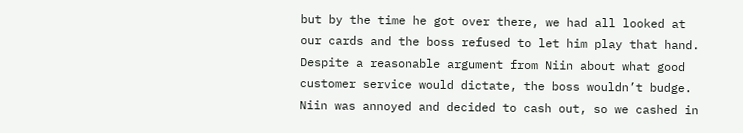but by the time he got over there, we had all looked at our cards and the boss refused to let him play that hand. Despite a reasonable argument from Niin about what good customer service would dictate, the boss wouldn’t budge. Niin was annoyed and decided to cash out, so we cashed in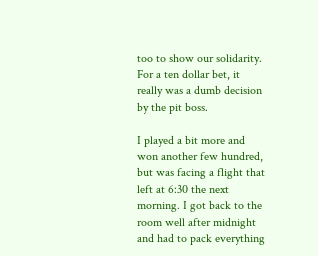too to show our solidarity. For a ten dollar bet, it really was a dumb decision by the pit boss.

I played a bit more and won another few hundred, but was facing a flight that left at 6:30 the next morning. I got back to the room well after midnight and had to pack everything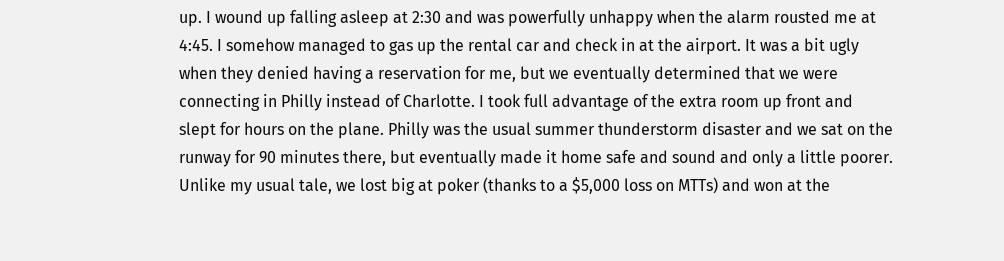up. I wound up falling asleep at 2:30 and was powerfully unhappy when the alarm rousted me at 4:45. I somehow managed to gas up the rental car and check in at the airport. It was a bit ugly when they denied having a reservation for me, but we eventually determined that we were connecting in Philly instead of Charlotte. I took full advantage of the extra room up front and slept for hours on the plane. Philly was the usual summer thunderstorm disaster and we sat on the runway for 90 minutes there, but eventually made it home safe and sound and only a little poorer. Unlike my usual tale, we lost big at poker (thanks to a $5,000 loss on MTTs) and won at the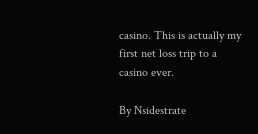casino. This is actually my first net loss trip to a casino ever.

By Nsidestrate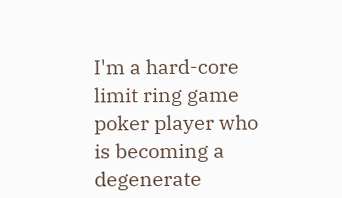I'm a hard-core limit ring game poker player who is becoming a degenerate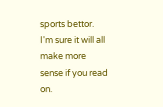sports bettor. I'm sure it will all make more sense if you read on.